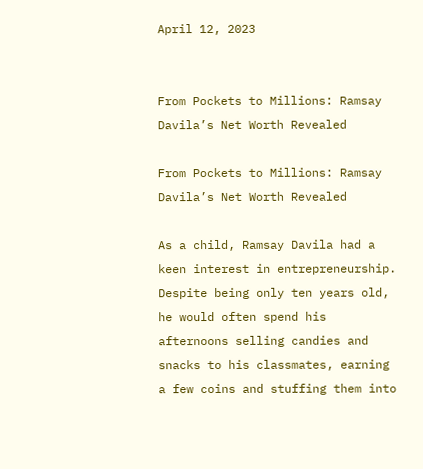April 12, 2023


From Pockets to Millions: Ramsay Davila’s Net Worth Revealed

From Pockets to Millions: Ramsay Davila’s Net Worth Revealed

As a child, Ramsay Davila had a keen interest in entrepreneurship. Despite being only ten years old, he would often spend his afternoons selling candies and snacks to his classmates, earning a few coins and stuffing them into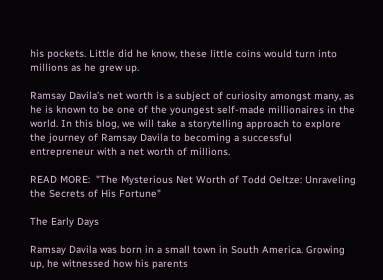his pockets. Little did he know, these little coins would turn into millions as he grew up.

Ramsay Davila’s net worth is a subject of curiosity amongst many, as he is known to be one of the youngest self-made millionaires in the world. In this blog, we will take a storytelling approach to explore the journey of Ramsay Davila to becoming a successful entrepreneur with a net worth of millions.

READ MORE:  "The Mysterious Net Worth of Todd Oeltze: Unraveling the Secrets of His Fortune"

The Early Days

Ramsay Davila was born in a small town in South America. Growing up, he witnessed how his parents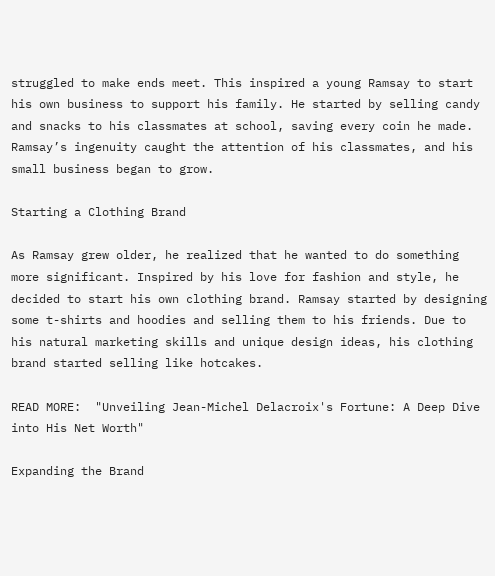struggled to make ends meet. This inspired a young Ramsay to start his own business to support his family. He started by selling candy and snacks to his classmates at school, saving every coin he made. Ramsay’s ingenuity caught the attention of his classmates, and his small business began to grow.

Starting a Clothing Brand

As Ramsay grew older, he realized that he wanted to do something more significant. Inspired by his love for fashion and style, he decided to start his own clothing brand. Ramsay started by designing some t-shirts and hoodies and selling them to his friends. Due to his natural marketing skills and unique design ideas, his clothing brand started selling like hotcakes.

READ MORE:  "Unveiling Jean-Michel Delacroix's Fortune: A Deep Dive into His Net Worth"

Expanding the Brand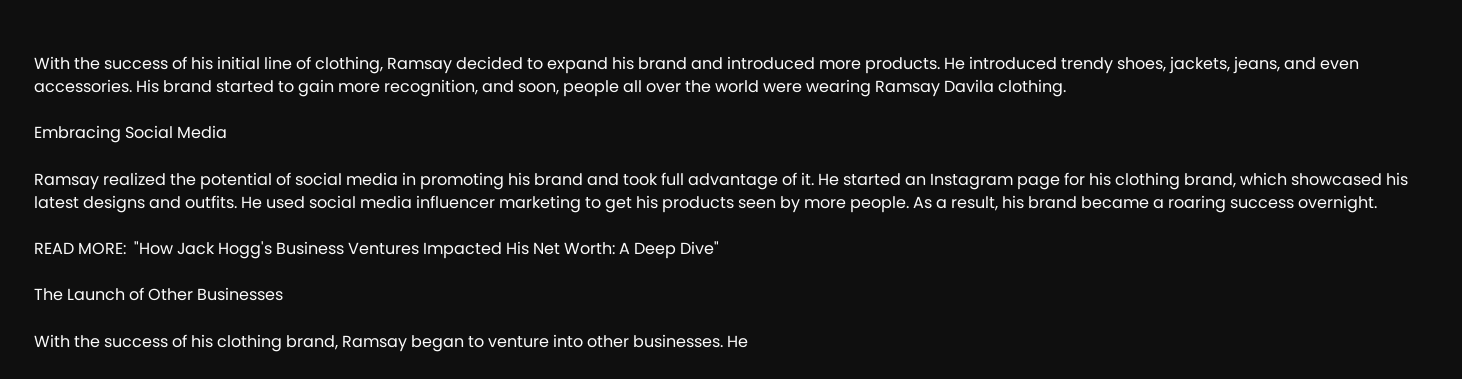With the success of his initial line of clothing, Ramsay decided to expand his brand and introduced more products. He introduced trendy shoes, jackets, jeans, and even accessories. His brand started to gain more recognition, and soon, people all over the world were wearing Ramsay Davila clothing.

Embracing Social Media

Ramsay realized the potential of social media in promoting his brand and took full advantage of it. He started an Instagram page for his clothing brand, which showcased his latest designs and outfits. He used social media influencer marketing to get his products seen by more people. As a result, his brand became a roaring success overnight.

READ MORE:  "How Jack Hogg's Business Ventures Impacted His Net Worth: A Deep Dive"

The Launch of Other Businesses

With the success of his clothing brand, Ramsay began to venture into other businesses. He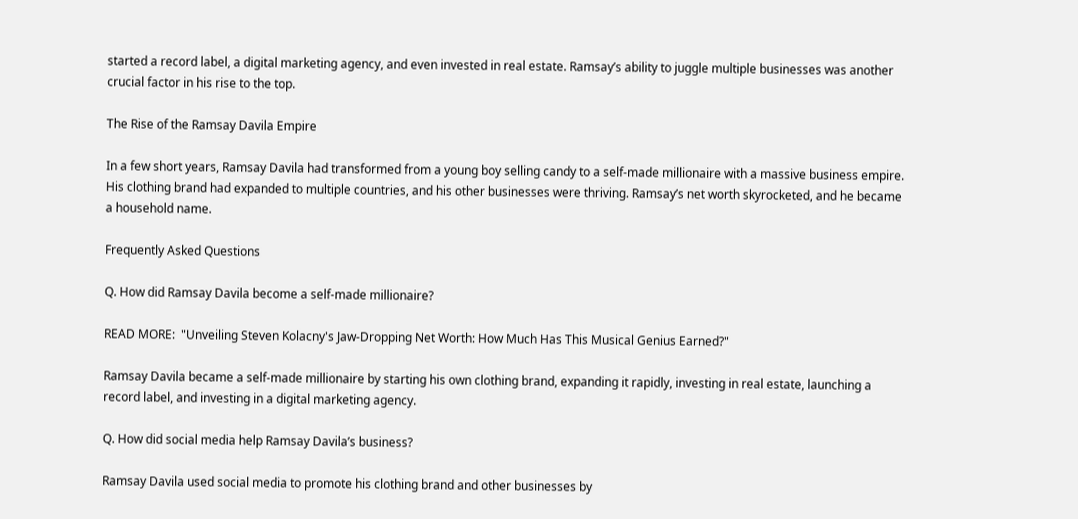started a record label, a digital marketing agency, and even invested in real estate. Ramsay’s ability to juggle multiple businesses was another crucial factor in his rise to the top.

The Rise of the Ramsay Davila Empire

In a few short years, Ramsay Davila had transformed from a young boy selling candy to a self-made millionaire with a massive business empire. His clothing brand had expanded to multiple countries, and his other businesses were thriving. Ramsay’s net worth skyrocketed, and he became a household name.

Frequently Asked Questions

Q. How did Ramsay Davila become a self-made millionaire?

READ MORE:  "Unveiling Steven Kolacny's Jaw-Dropping Net Worth: How Much Has This Musical Genius Earned?"

Ramsay Davila became a self-made millionaire by starting his own clothing brand, expanding it rapidly, investing in real estate, launching a record label, and investing in a digital marketing agency.

Q. How did social media help Ramsay Davila’s business?

Ramsay Davila used social media to promote his clothing brand and other businesses by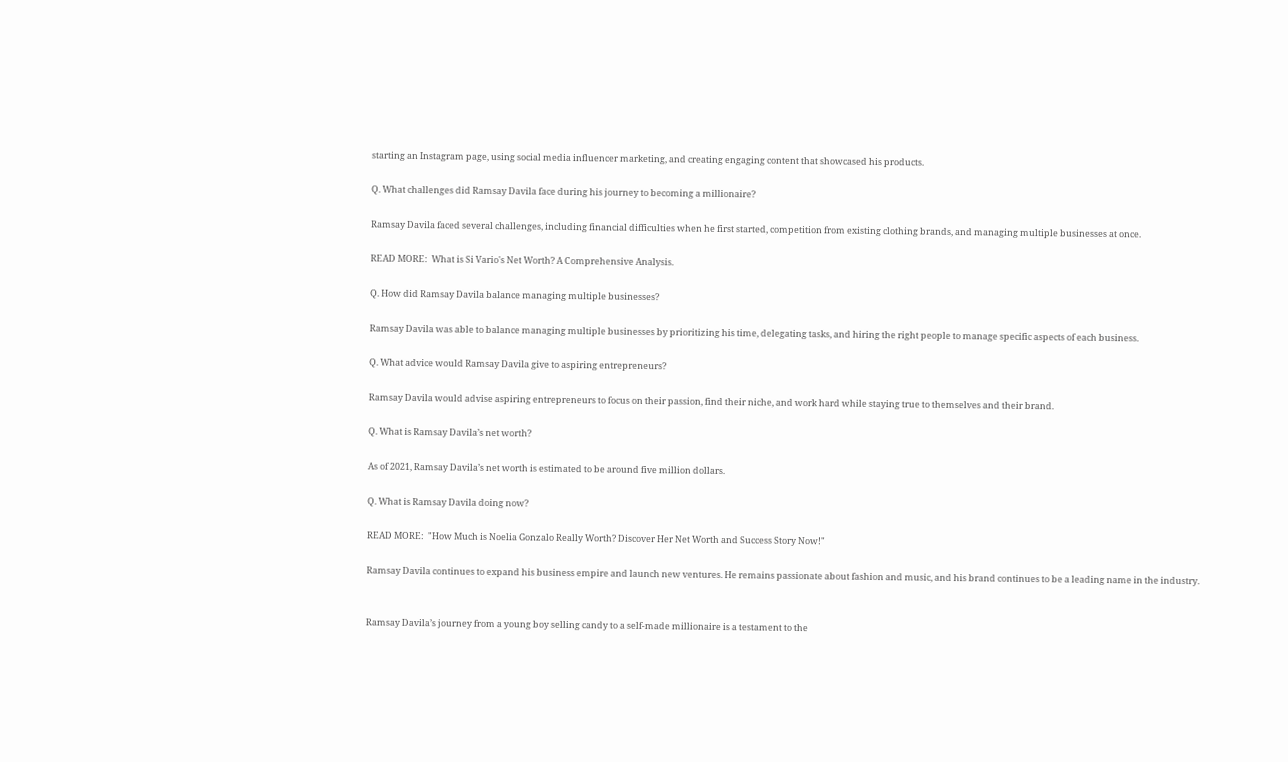starting an Instagram page, using social media influencer marketing, and creating engaging content that showcased his products.

Q. What challenges did Ramsay Davila face during his journey to becoming a millionaire?

Ramsay Davila faced several challenges, including financial difficulties when he first started, competition from existing clothing brands, and managing multiple businesses at once.

READ MORE:  What is Si Vario's Net Worth? A Comprehensive Analysis.

Q. How did Ramsay Davila balance managing multiple businesses?

Ramsay Davila was able to balance managing multiple businesses by prioritizing his time, delegating tasks, and hiring the right people to manage specific aspects of each business.

Q. What advice would Ramsay Davila give to aspiring entrepreneurs?

Ramsay Davila would advise aspiring entrepreneurs to focus on their passion, find their niche, and work hard while staying true to themselves and their brand.

Q. What is Ramsay Davila’s net worth?

As of 2021, Ramsay Davila’s net worth is estimated to be around five million dollars.

Q. What is Ramsay Davila doing now?

READ MORE:  "How Much is Noelia Gonzalo Really Worth? Discover Her Net Worth and Success Story Now!"

Ramsay Davila continues to expand his business empire and launch new ventures. He remains passionate about fashion and music, and his brand continues to be a leading name in the industry.


Ramsay Davila’s journey from a young boy selling candy to a self-made millionaire is a testament to the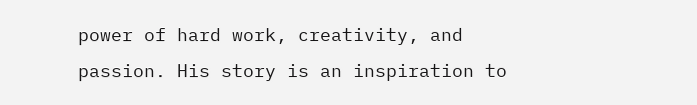power of hard work, creativity, and passion. His story is an inspiration to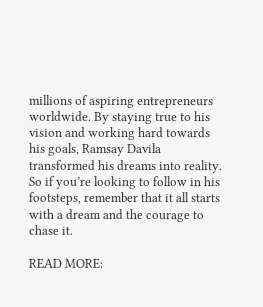millions of aspiring entrepreneurs worldwide. By staying true to his vision and working hard towards his goals, Ramsay Davila transformed his dreams into reality. So if you’re looking to follow in his footsteps, remember that it all starts with a dream and the courage to chase it.

READ MORE: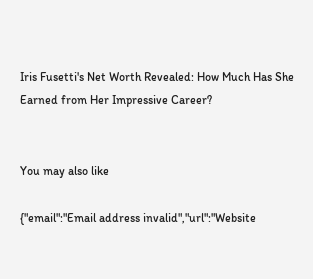Iris Fusetti's Net Worth Revealed: How Much Has She Earned from Her Impressive Career?


You may also like

{"email":"Email address invalid","url":"Website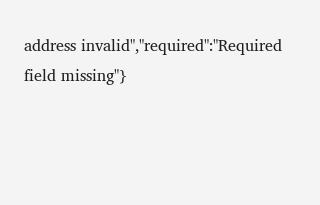address invalid","required":"Required field missing"}